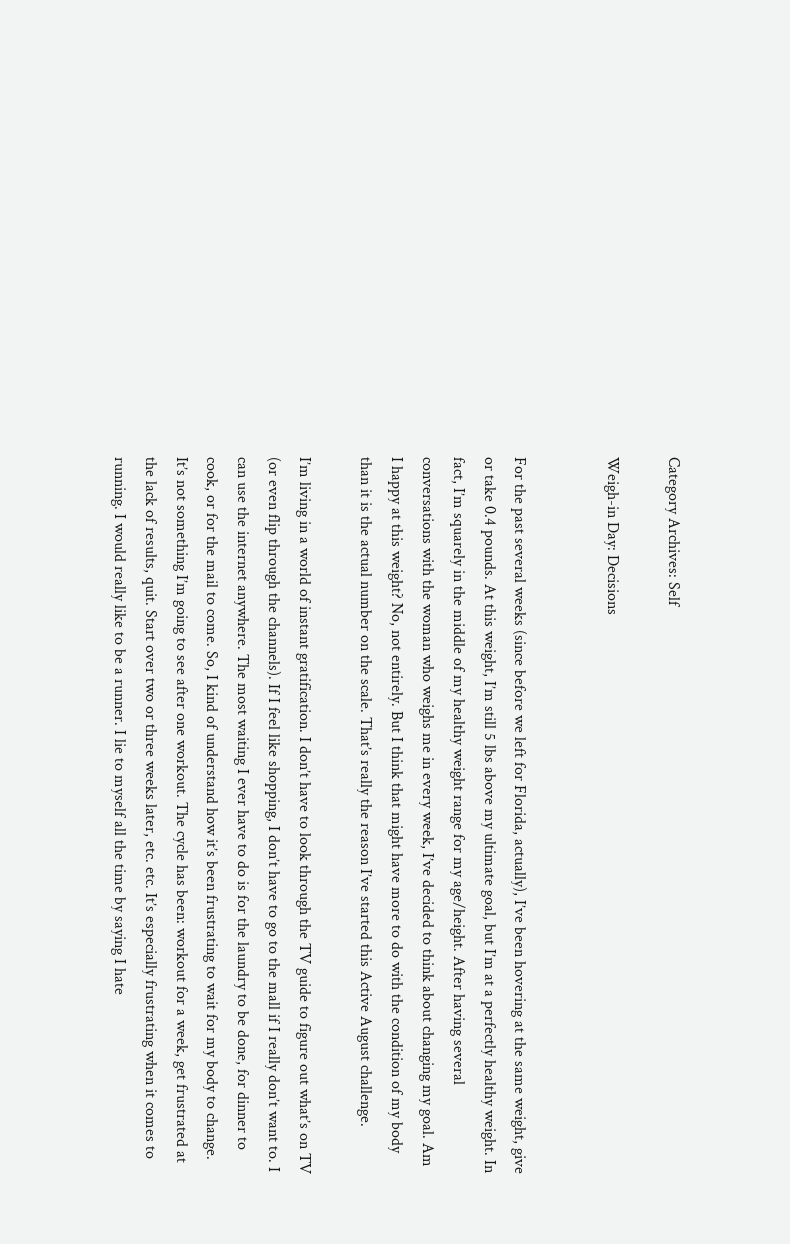Category Archives: Self

Weigh-in Day: Decisions


For the past several weeks (since before we left for Florida, actually), I’ve been hovering at the same weight, give or take 0.4 pounds. At this weight, I’m still 5 lbs above my ultimate goal, but I’m at a perfectly healthy weight. In fact, I’m squarely in the middle of my healthy weight range for my age/height. After having several conversations with the woman who weighs me in every week, I’ve decided to think about changing my goal. Am I happy at this weight? No, not entirely. But I think that might have more to do with the condition of my body than it is the actual number on the scale. That’s really the reason I’ve started this Active August challenge.

I’m living in a world of instant gratification. I don’t have to look through the TV guide to figure out what’s on TV (or even flip through the channels). If I feel like shopping, I don’t have to go to the mall if I really don’t want to. I can use the internet anywhere. The most waiting I ever have to do is for the laundry to be done, for dinner to cook, or for the mail to come. So, I kind of understand how it’s been frustrating to wait for my body to change. It’s not something I’m going to see after one workout. The cycle has been: workout for a week, get frustrated at the lack of results, quit. Start over two or three weeks later, etc. etc. It’s especially frustrating when it comes to running. I would really like to be a runner. I lie to myself all the time by saying I hate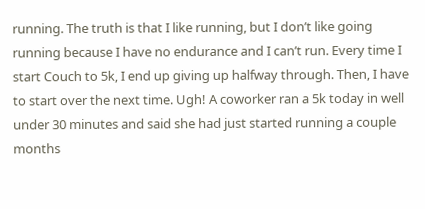running. The truth is that I like running, but I don’t like going running because I have no endurance and I can’t run. Every time I start Couch to 5k, I end up giving up halfway through. Then, I have to start over the next time. Ugh! A coworker ran a 5k today in well under 30 minutes and said she had just started running a couple months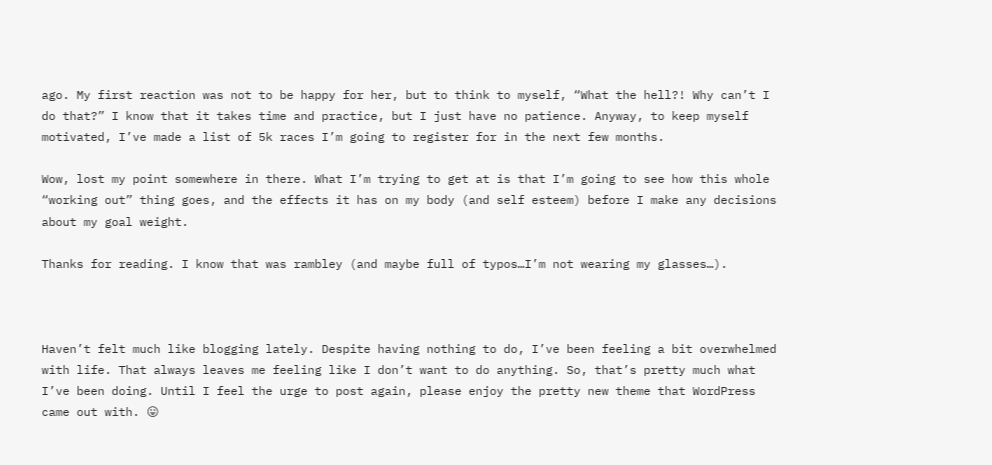ago. My first reaction was not to be happy for her, but to think to myself, “What the hell?! Why can’t I do that?” I know that it takes time and practice, but I just have no patience. Anyway, to keep myself motivated, I’ve made a list of 5k races I’m going to register for in the next few months.

Wow, lost my point somewhere in there. What I’m trying to get at is that I’m going to see how this whole “working out” thing goes, and the effects it has on my body (and self esteem) before I make any decisions about my goal weight.

Thanks for reading. I know that was rambley (and maybe full of typos…I’m not wearing my glasses…).



Haven’t felt much like blogging lately. Despite having nothing to do, I’ve been feeling a bit overwhelmed with life. That always leaves me feeling like I don’t want to do anything. So, that’s pretty much what I’ve been doing. Until I feel the urge to post again, please enjoy the pretty new theme that WordPress came out with. 😛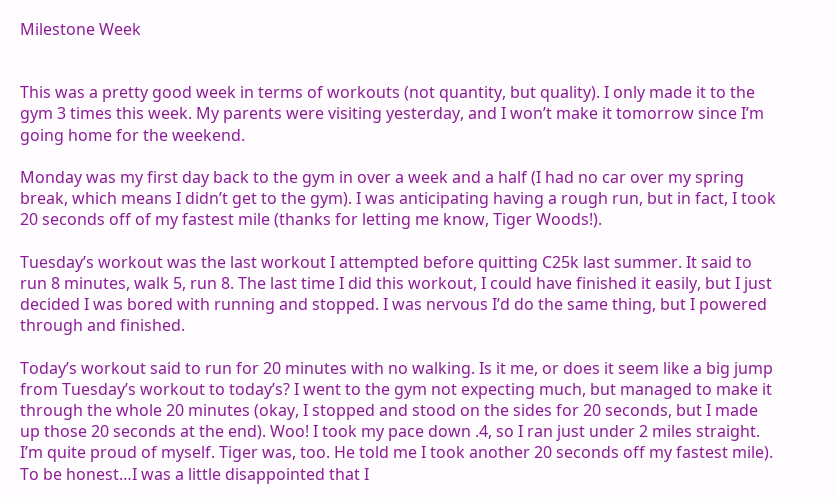Milestone Week


This was a pretty good week in terms of workouts (not quantity, but quality). I only made it to the gym 3 times this week. My parents were visiting yesterday, and I won’t make it tomorrow since I’m going home for the weekend.

Monday was my first day back to the gym in over a week and a half (I had no car over my spring break, which means I didn’t get to the gym). I was anticipating having a rough run, but in fact, I took 20 seconds off of my fastest mile (thanks for letting me know, Tiger Woods!).

Tuesday’s workout was the last workout I attempted before quitting C25k last summer. It said to run 8 minutes, walk 5, run 8. The last time I did this workout, I could have finished it easily, but I just decided I was bored with running and stopped. I was nervous I’d do the same thing, but I powered through and finished.

Today’s workout said to run for 20 minutes with no walking. Is it me, or does it seem like a big jump from Tuesday’s workout to today’s? I went to the gym not expecting much, but managed to make it through the whole 20 minutes (okay, I stopped and stood on the sides for 20 seconds, but I made up those 20 seconds at the end). Woo! I took my pace down .4, so I ran just under 2 miles straight. I’m quite proud of myself. Tiger was, too. He told me I took another 20 seconds off my fastest mile). To be honest…I was a little disappointed that I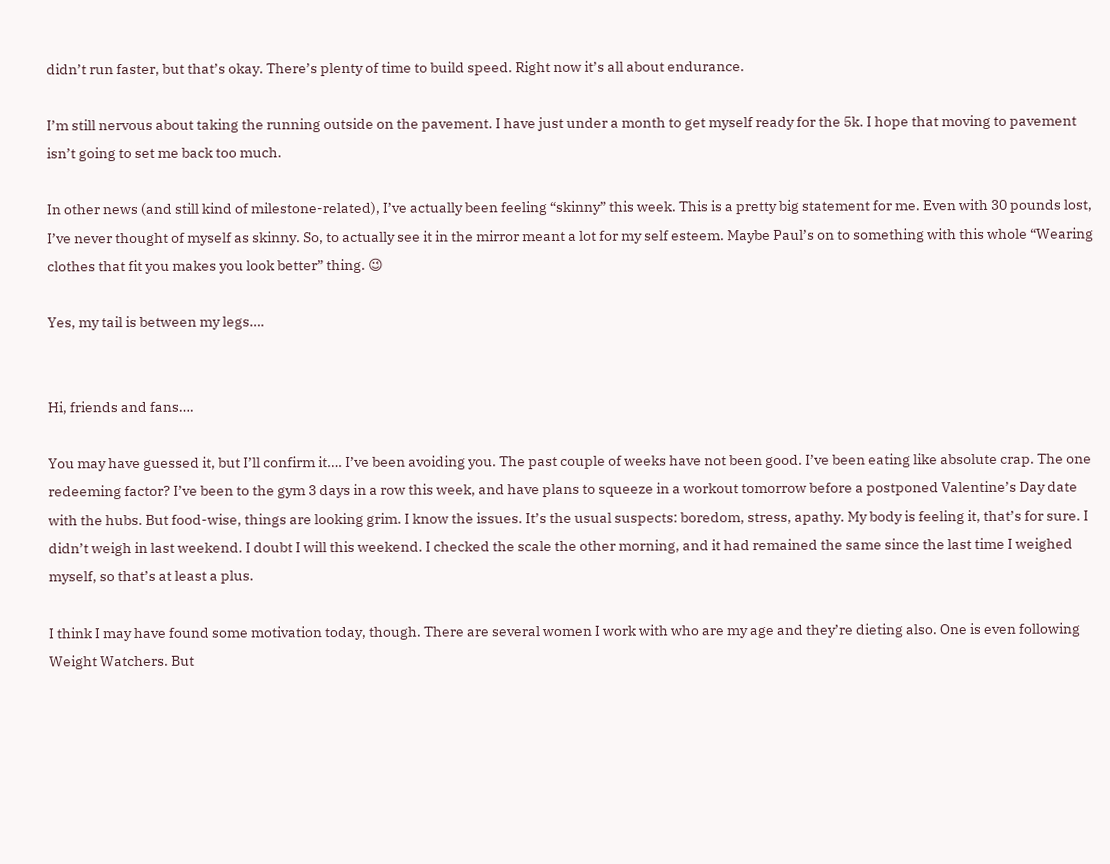didn’t run faster, but that’s okay. There’s plenty of time to build speed. Right now it’s all about endurance.

I’m still nervous about taking the running outside on the pavement. I have just under a month to get myself ready for the 5k. I hope that moving to pavement isn’t going to set me back too much.

In other news (and still kind of milestone-related), I’ve actually been feeling “skinny” this week. This is a pretty big statement for me. Even with 30 pounds lost, I’ve never thought of myself as skinny. So, to actually see it in the mirror meant a lot for my self esteem. Maybe Paul’s on to something with this whole “Wearing clothes that fit you makes you look better” thing. 😉

Yes, my tail is between my legs….


Hi, friends and fans….

You may have guessed it, but I’ll confirm it…. I’ve been avoiding you. The past couple of weeks have not been good. I’ve been eating like absolute crap. The one redeeming factor? I’ve been to the gym 3 days in a row this week, and have plans to squeeze in a workout tomorrow before a postponed Valentine’s Day date with the hubs. But food-wise, things are looking grim. I know the issues. It’s the usual suspects: boredom, stress, apathy. My body is feeling it, that’s for sure. I didn’t weigh in last weekend. I doubt I will this weekend. I checked the scale the other morning, and it had remained the same since the last time I weighed myself, so that’s at least a plus.

I think I may have found some motivation today, though. There are several women I work with who are my age and they’re dieting also. One is even following Weight Watchers. But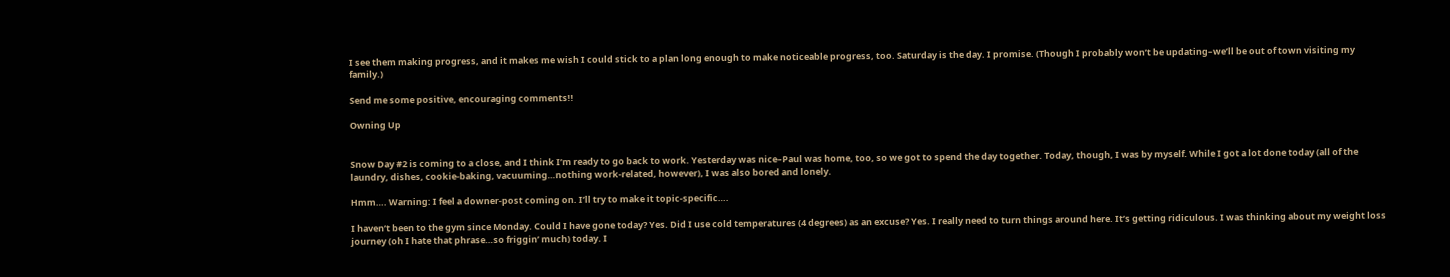I see them making progress, and it makes me wish I could stick to a plan long enough to make noticeable progress, too. Saturday is the day. I promise. (Though I probably won’t be updating–we’ll be out of town visiting my family.)

Send me some positive, encouraging comments!!

Owning Up


Snow Day #2 is coming to a close, and I think I’m ready to go back to work. Yesterday was nice–Paul was home, too, so we got to spend the day together. Today, though, I was by myself. While I got a lot done today (all of the laundry, dishes, cookie-baking, vacuuming…nothing work-related, however), I was also bored and lonely.

Hmm…. Warning: I feel a downer-post coming on. I’ll try to make it topic-specific….

I haven’t been to the gym since Monday. Could I have gone today? Yes. Did I use cold temperatures (4 degrees) as an excuse? Yes. I really need to turn things around here. It’s getting ridiculous. I was thinking about my weight loss journey (oh I hate that phrase…so friggin’ much) today. I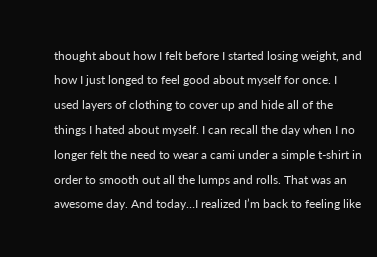thought about how I felt before I started losing weight, and how I just longed to feel good about myself for once. I used layers of clothing to cover up and hide all of the things I hated about myself. I can recall the day when I no longer felt the need to wear a cami under a simple t-shirt in order to smooth out all the lumps and rolls. That was an awesome day. And today…I realized I’m back to feeling like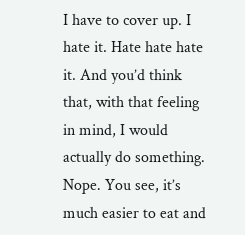I have to cover up. I hate it. Hate hate hate it. And you’d think that, with that feeling in mind, I would actually do something. Nope. You see, it’s much easier to eat and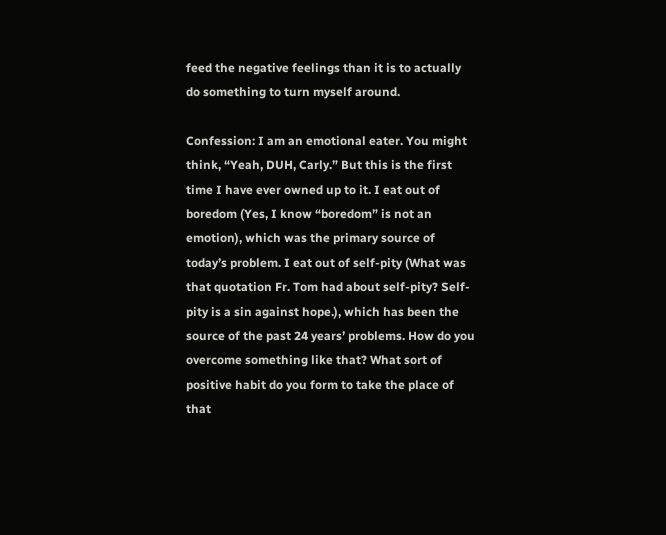feed the negative feelings than it is to actually do something to turn myself around.

Confession: I am an emotional eater. You might think, “Yeah, DUH, Carly.” But this is the first time I have ever owned up to it. I eat out of boredom (Yes, I know “boredom” is not an emotion), which was the primary source of today’s problem. I eat out of self-pity (What was that quotation Fr. Tom had about self-pity? Self-pity is a sin against hope.), which has been the source of the past 24 years’ problems. How do you overcome something like that? What sort of positive habit do you form to take the place of that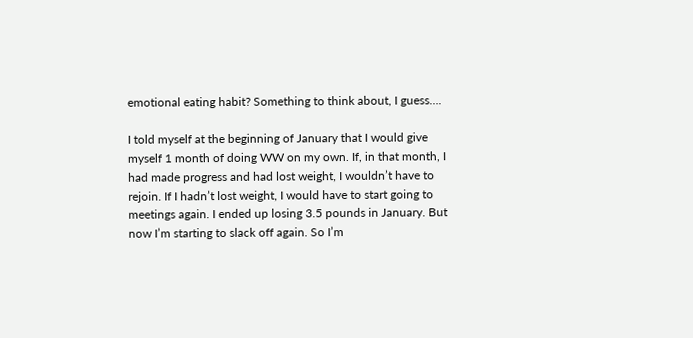emotional eating habit? Something to think about, I guess….

I told myself at the beginning of January that I would give myself 1 month of doing WW on my own. If, in that month, I had made progress and had lost weight, I wouldn’t have to rejoin. If I hadn’t lost weight, I would have to start going to meetings again. I ended up losing 3.5 pounds in January. But now I’m starting to slack off again. So I’m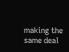making the same deal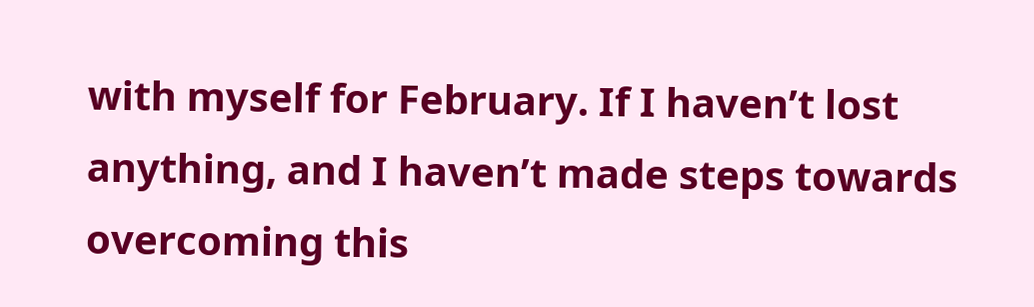with myself for February. If I haven’t lost anything, and I haven’t made steps towards overcoming this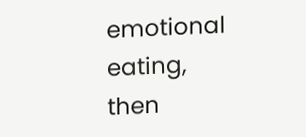emotional eating, then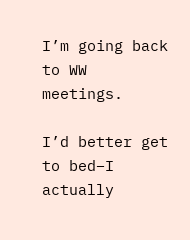I’m going back to WW meetings.

I’d better get to bed–I actually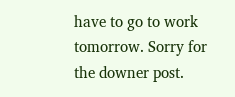have to go to work tomorrow. Sorry for the downer post.